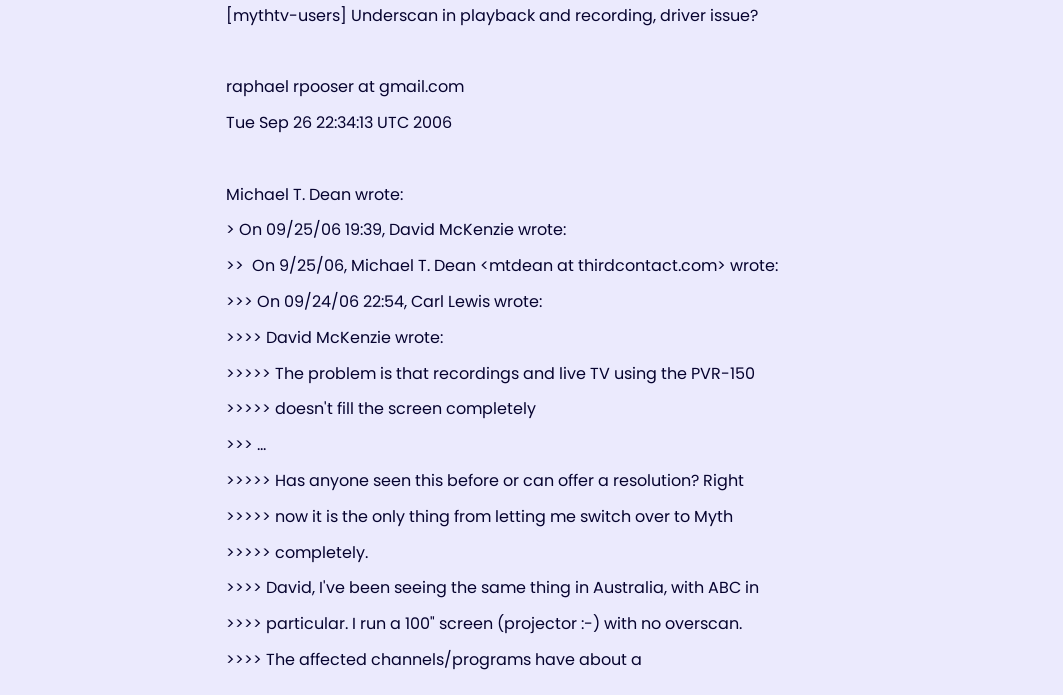[mythtv-users] Underscan in playback and recording, driver issue?

raphael rpooser at gmail.com
Tue Sep 26 22:34:13 UTC 2006

Michael T. Dean wrote:
> On 09/25/06 19:39, David McKenzie wrote:
>>  On 9/25/06, Michael T. Dean <mtdean at thirdcontact.com> wrote:
>>> On 09/24/06 22:54, Carl Lewis wrote:
>>>> David McKenzie wrote:
>>>>> The problem is that recordings and live TV using the PVR-150
>>>>> doesn't fill the screen completely
>>> ...
>>>>> Has anyone seen this before or can offer a resolution? Right
>>>>> now it is the only thing from letting me switch over to Myth
>>>>> completely.
>>>> David, I've been seeing the same thing in Australia, with ABC in
>>>> particular. I run a 100" screen (projector :-) with no overscan.
>>>> The affected channels/programs have about a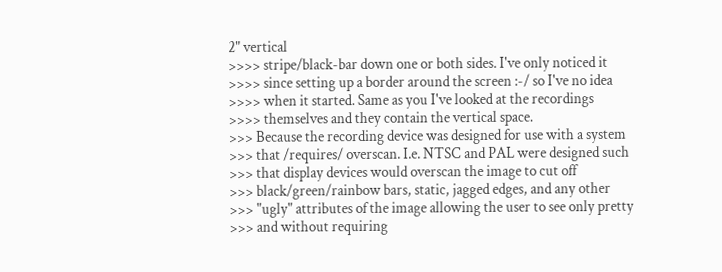2" vertical
>>>> stripe/black-bar down one or both sides. I've only noticed it
>>>> since setting up a border around the screen :-/ so I've no idea
>>>> when it started. Same as you I've looked at the recordings
>>>> themselves and they contain the vertical space.
>>> Because the recording device was designed for use with a system
>>> that /requires/ overscan. I.e. NTSC and PAL were designed such
>>> that display devices would overscan the image to cut off
>>> black/green/rainbow bars, static, jagged edges, and any other
>>> "ugly" attributes of the image allowing the user to see only pretty
>>> and without requiring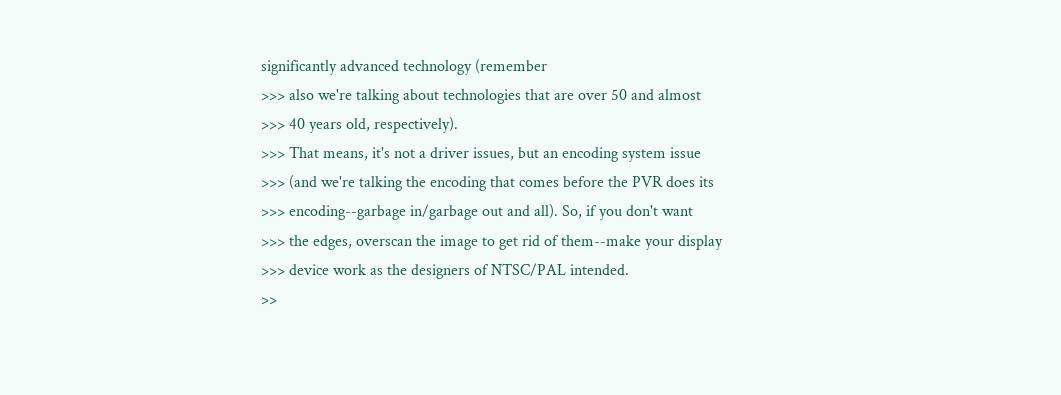significantly advanced technology (remember
>>> also we're talking about technologies that are over 50 and almost
>>> 40 years old, respectively).
>>> That means, it's not a driver issues, but an encoding system issue
>>> (and we're talking the encoding that comes before the PVR does its
>>> encoding--garbage in/garbage out and all). So, if you don't want
>>> the edges, overscan the image to get rid of them--make your display
>>> device work as the designers of NTSC/PAL intended.
>>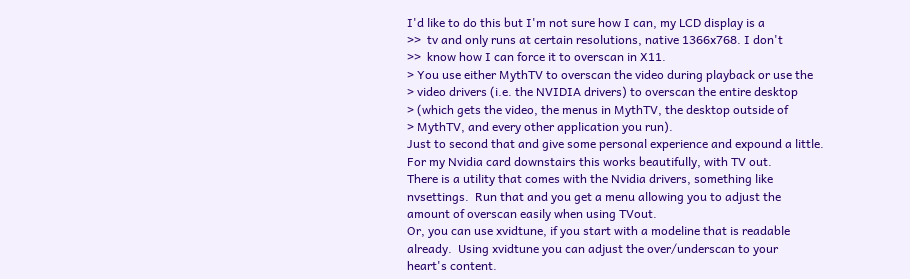I'd like to do this but I'm not sure how I can, my LCD display is a
>>  tv and only runs at certain resolutions, native 1366x768. I don't
>>  know how I can force it to overscan in X11.
> You use either MythTV to overscan the video during playback or use the
> video drivers (i.e. the NVIDIA drivers) to overscan the entire desktop
> (which gets the video, the menus in MythTV, the desktop outside of
> MythTV, and every other application you run).
Just to second that and give some personal experience and expound a little.
For my Nvidia card downstairs this works beautifully, with TV out.
There is a utility that comes with the Nvidia drivers, something like
nvsettings.  Run that and you get a menu allowing you to adjust the
amount of overscan easily when using TVout.
Or, you can use xvidtune, if you start with a modeline that is readable
already.  Using xvidtune you can adjust the over/underscan to your
heart's content.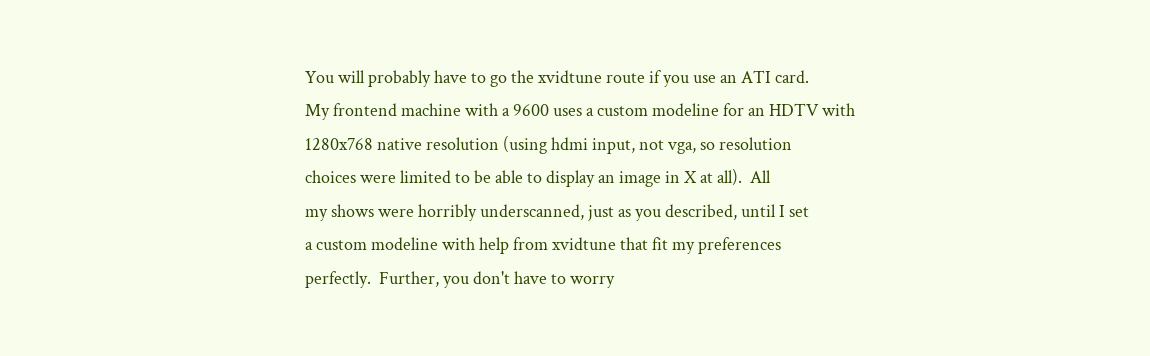You will probably have to go the xvidtune route if you use an ATI card.
My frontend machine with a 9600 uses a custom modeline for an HDTV with
1280x768 native resolution (using hdmi input, not vga, so resolution
choices were limited to be able to display an image in X at all).  All
my shows were horribly underscanned, just as you described, until I set
a custom modeline with help from xvidtune that fit my preferences
perfectly.  Further, you don't have to worry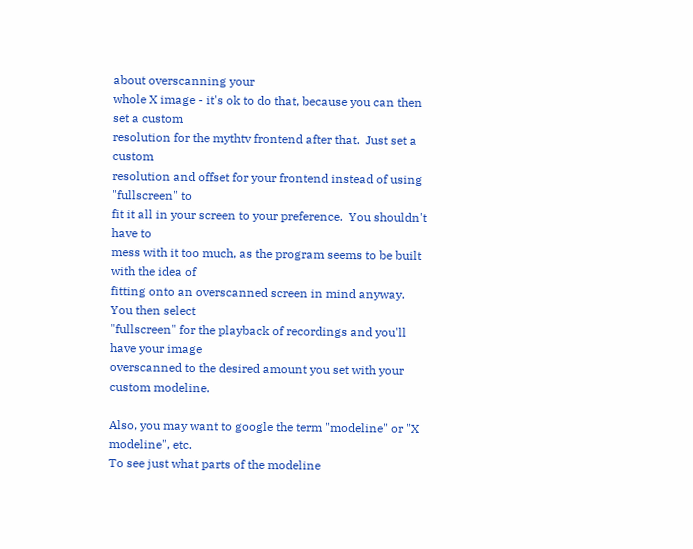about overscanning your
whole X image - it's ok to do that, because you can then set a custom
resolution for the mythtv frontend after that.  Just set a custom
resolution and offset for your frontend instead of using "fullscreen" to
fit it all in your screen to your preference.  You shouldn't have to
mess with it too much, as the program seems to be built with the idea of
fitting onto an overscanned screen in mind anyway.  You then select
"fullscreen" for the playback of recordings and you'll have your image
overscanned to the desired amount you set with your custom modeline.

Also, you may want to google the term "modeline" or "X modeline", etc.
To see just what parts of the modeline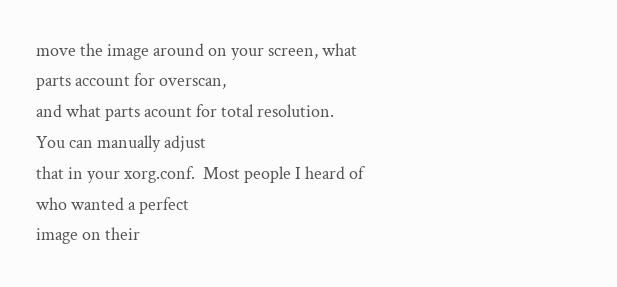move the image around on your screen, what parts account for overscan,
and what parts acount for total resolution.  You can manually adjust
that in your xorg.conf.  Most people I heard of who wanted a perfect
image on their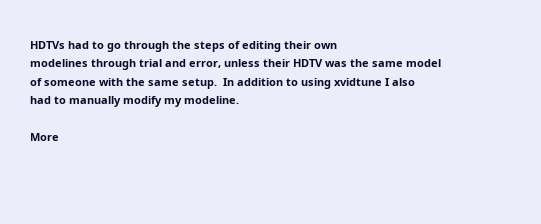HDTVs had to go through the steps of editing their own
modelines through trial and error, unless their HDTV was the same model
of someone with the same setup.  In addition to using xvidtune I also
had to manually modify my modeline.

More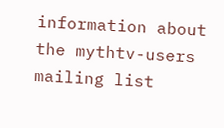information about the mythtv-users mailing list